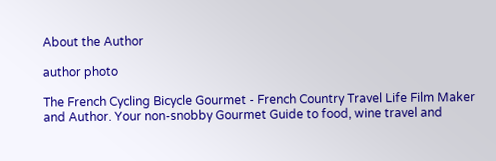About the Author

author photo

The French Cycling Bicycle Gourmet - French Country Travel Life Film Maker and Author. Your non-snobby Gourmet Guide to food, wine travel and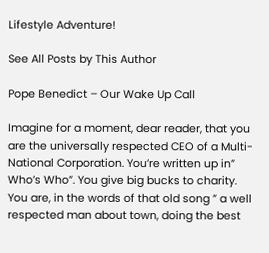Lifestyle Adventure!

See All Posts by This Author

Pope Benedict – Our Wake Up Call

Imagine for a moment, dear reader, that you are the universally respected CEO of a Multi-National Corporation. You’re written up in” Who’s Who”. You give big bucks to charity. You are, in the words of that old song ” a well respected man about town, doing the best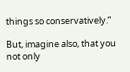things so conservatively.”

But, imagine also, that you not only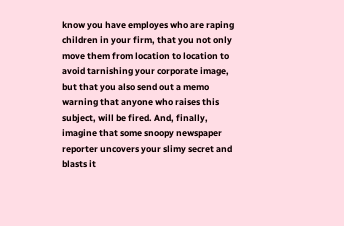know you have employes who are raping children in your firm, that you not only move them from location to location to avoid tarnishing your corporate image, but that you also send out a memo warning that anyone who raises this subject, will be fired. And, finally, imagine that some snoopy newspaper reporter uncovers your slimy secret and blasts it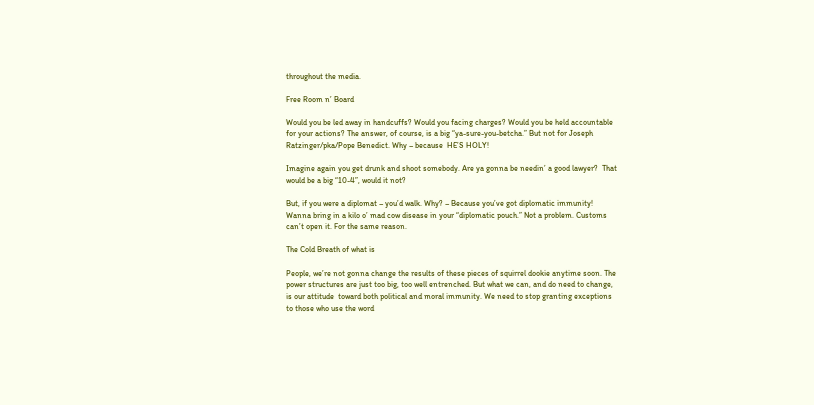throughout the media.

Free Room n’ Board

Would you be led away in handcuffs? Would you facing charges? Would you be held accountable for your actions? The answer, of course, is a big “ya-sure-you-betcha.” But not for Joseph Ratzinger/pka/Pope Benedict. Why – because  HE’S HOLY!

Imagine again you get drunk and shoot somebody. Are ya gonna be needin’ a good lawyer?  That would be a big “10-4”, would it not?

But, if you were a diplomat – you’d walk. Why? – Because you’ve got diplomatic immunity! Wanna bring in a kilo o’ mad cow disease in your “diplomatic pouch.” Not a problem. Customs can’t open it. For the same reason.

The Cold Breath of what is

People, we’re not gonna change the results of these pieces of squirrel dookie anytime soon. The power structures are just too big, too well entrenched. But what we can, and do need to change, is our attitude  toward both political and moral immunity. We need to stop granting exceptions to those who use the word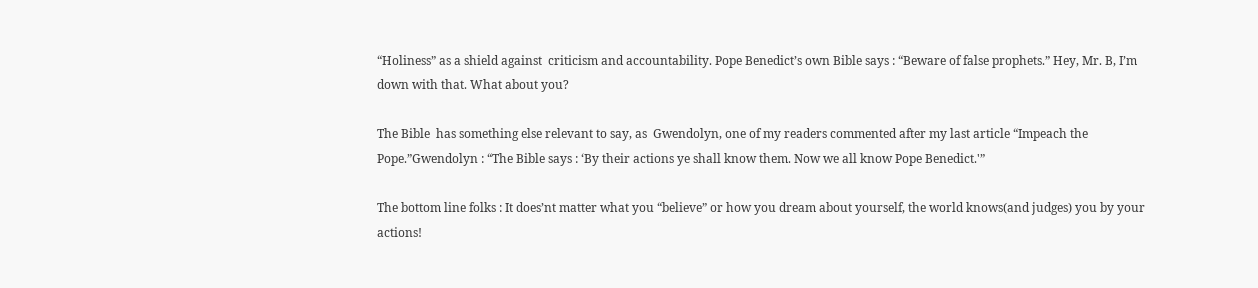“Holiness” as a shield against  criticism and accountability. Pope Benedict’s own Bible says : “Beware of false prophets.” Hey, Mr. B, I’m down with that. What about you?

The Bible  has something else relevant to say, as  Gwendolyn, one of my readers commented after my last article “Impeach the Pope.”Gwendolyn : “The Bible says : ‘By their actions ye shall know them. Now we all know Pope Benedict.'”

The bottom line folks : It does’nt matter what you “believe” or how you dream about yourself, the world knows(and judges) you by your actions!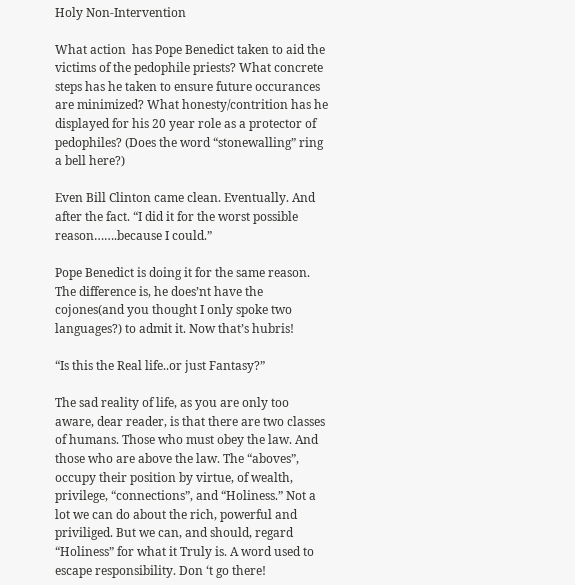Holy Non-Intervention

What action  has Pope Benedict taken to aid the victims of the pedophile priests? What concrete steps has he taken to ensure future occurances are minimized? What honesty/contrition has he displayed for his 20 year role as a protector of pedophiles? (Does the word “stonewalling” ring a bell here?)

Even Bill Clinton came clean. Eventually. And after the fact. “I did it for the worst possible reason…….because I could.”

Pope Benedict is doing it for the same reason. The difference is, he does’nt have the cojones(and you thought I only spoke two languages?) to admit it. Now that’s hubris!

“Is this the Real life..or just Fantasy?”

The sad reality of life, as you are only too aware, dear reader, is that there are two classes of humans. Those who must obey the law. And those who are above the law. The “aboves”, occupy their position by virtue, of wealth, privilege, “connections”, and “Holiness.” Not a lot we can do about the rich, powerful and priviliged. But we can, and should, regard “Holiness” for what it Truly is. A word used to escape responsibility. Don ‘t go there!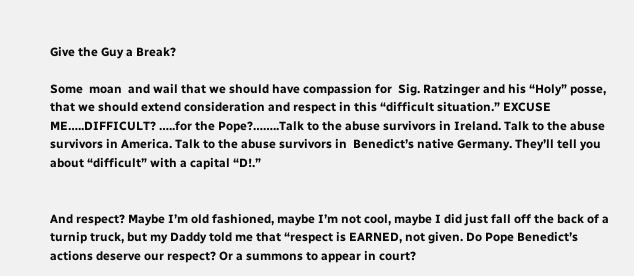Give the Guy a Break?

Some  moan  and wail that we should have compassion for  Sig. Ratzinger and his “Holy” posse, that we should extend consideration and respect in this “difficult situation.” EXCUSE ME…..DIFFICULT? …..for the Pope?……..Talk to the abuse survivors in Ireland. Talk to the abuse survivors in America. Talk to the abuse survivors in  Benedict’s native Germany. They’ll tell you about “difficult” with a capital “D!.”


And respect? Maybe I’m old fashioned, maybe I’m not cool, maybe I did just fall off the back of a turnip truck, but my Daddy told me that “respect is EARNED, not given. Do Pope Benedict’s actions deserve our respect? Or a summons to appear in court?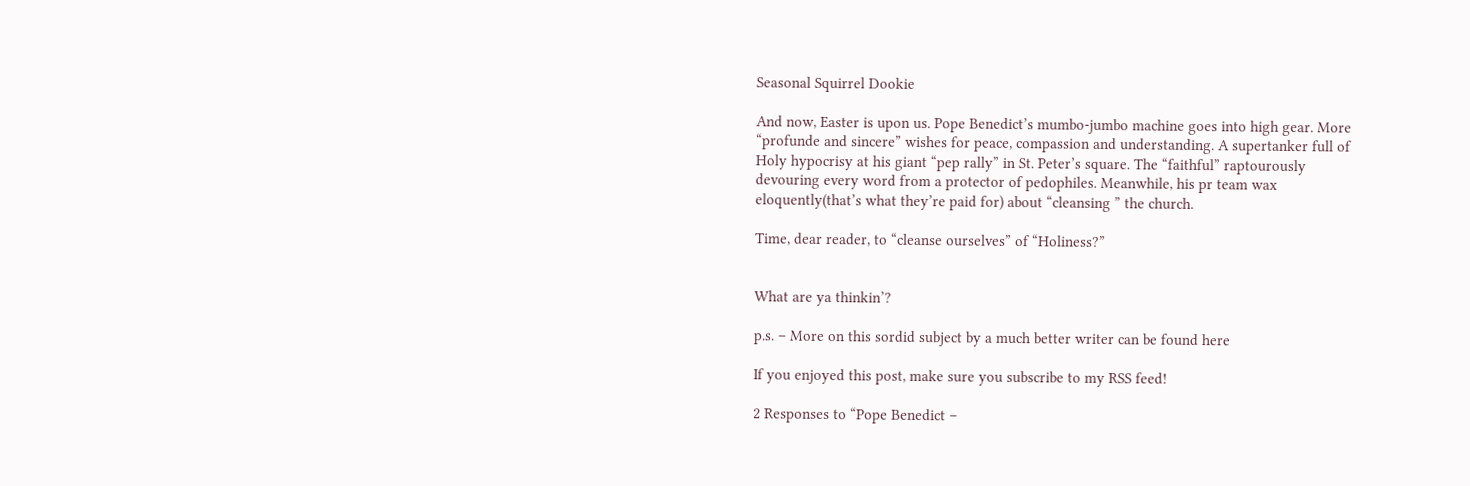Seasonal Squirrel Dookie

And now, Easter is upon us. Pope Benedict’s mumbo-jumbo machine goes into high gear. More “profunde and sincere” wishes for peace, compassion and understanding. A supertanker full of Holy hypocrisy at his giant “pep rally” in St. Peter’s square. The “faithful” raptourously devouring every word from a protector of pedophiles. Meanwhile, his pr team wax eloquently(that’s what they’re paid for) about “cleansing ” the church.

Time, dear reader, to “cleanse ourselves” of “Holiness?”


What are ya thinkin’?

p.s. – More on this sordid subject by a much better writer can be found here

If you enjoyed this post, make sure you subscribe to my RSS feed!

2 Responses to “Pope Benedict –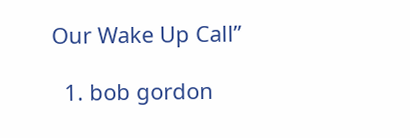Our Wake Up Call”

  1. bob gordon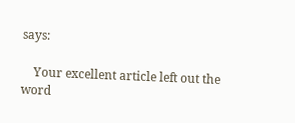says:

    Your excellent article left out the word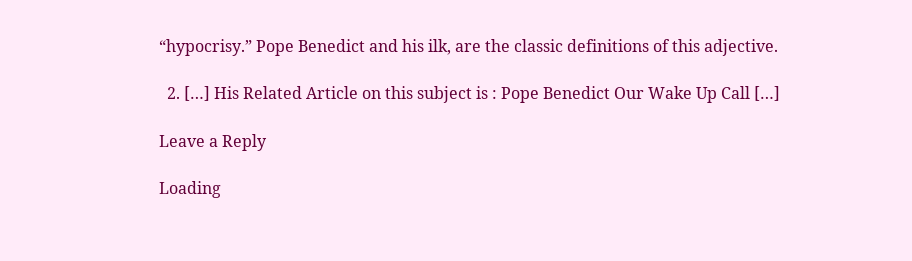“hypocrisy.” Pope Benedict and his ilk, are the classic definitions of this adjective.

  2. […] His Related Article on this subject is : Pope Benedict Our Wake Up Call […]

Leave a Reply

Loading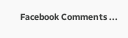Facebook Comments ...